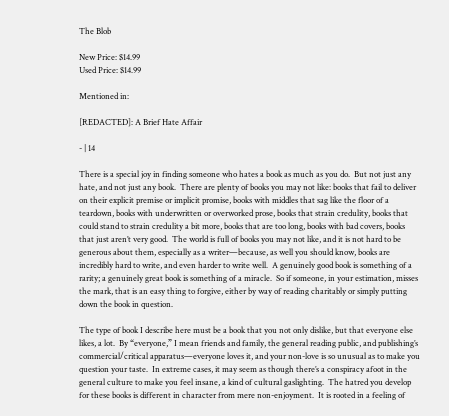The Blob

New Price: $14.99
Used Price: $14.99

Mentioned in:

[REDACTED]: A Brief Hate Affair

- | 14

There is a special joy in finding someone who hates a book as much as you do.  But not just any hate, and not just any book.  There are plenty of books you may not like: books that fail to deliver on their explicit premise or implicit promise, books with middles that sag like the floor of a teardown, books with underwritten or overworked prose, books that strain credulity, books that could stand to strain credulity a bit more, books that are too long, books with bad covers, books that just aren’t very good.  The world is full of books you may not like, and it is not hard to be generous about them, especially as a writer—because, as well you should know, books are incredibly hard to write, and even harder to write well.  A genuinely good book is something of a rarity; a genuinely great book is something of a miracle.  So if someone, in your estimation, misses the mark, that is an easy thing to forgive, either by way of reading charitably or simply putting down the book in question.

The type of book I describe here must be a book that you not only dislike, but that everyone else likes, a lot.  By “everyone,” I mean friends and family, the general reading public, and publishing’s commercial/critical apparatus—everyone loves it, and your non-love is so unusual as to make you question your taste.  In extreme cases, it may seem as though there’s a conspiracy afoot in the general culture to make you feel insane, a kind of cultural gaslighting.  The hatred you develop for these books is different in character from mere non-enjoyment.  It is rooted in a feeling of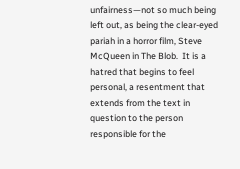unfairness—not so much being left out, as being the clear-eyed pariah in a horror film, Steve McQueen in The Blob.  It is a hatred that begins to feel personal, a resentment that extends from the text in question to the person responsible for the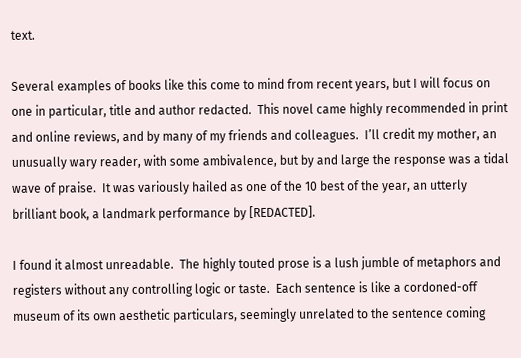text.

Several examples of books like this come to mind from recent years, but I will focus on one in particular, title and author redacted.  This novel came highly recommended in print and online reviews, and by many of my friends and colleagues.  I’ll credit my mother, an unusually wary reader, with some ambivalence, but by and large the response was a tidal wave of praise.  It was variously hailed as one of the 10 best of the year, an utterly brilliant book, a landmark performance by [REDACTED].

I found it almost unreadable.  The highly touted prose is a lush jumble of metaphors and registers without any controlling logic or taste.  Each sentence is like a cordoned-off museum of its own aesthetic particulars, seemingly unrelated to the sentence coming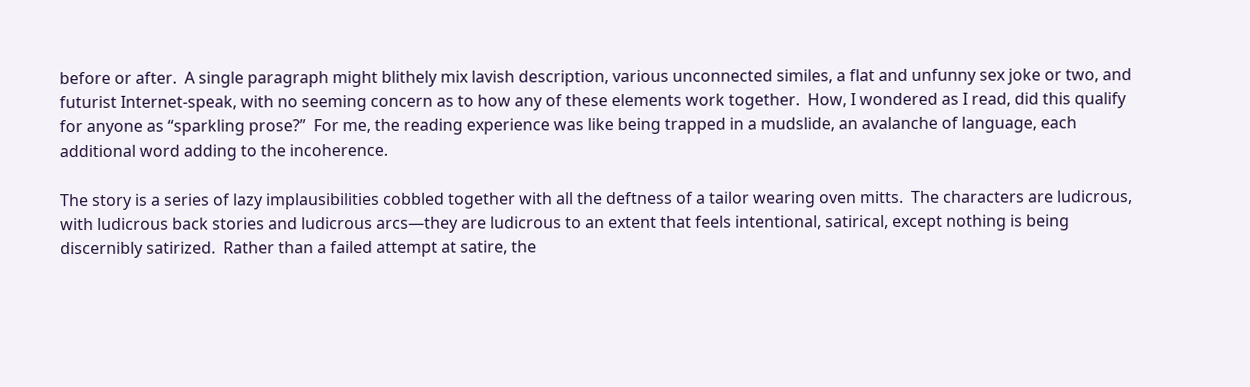before or after.  A single paragraph might blithely mix lavish description, various unconnected similes, a flat and unfunny sex joke or two, and futurist Internet-speak, with no seeming concern as to how any of these elements work together.  How, I wondered as I read, did this qualify for anyone as “sparkling prose?”  For me, the reading experience was like being trapped in a mudslide, an avalanche of language, each additional word adding to the incoherence.

The story is a series of lazy implausibilities cobbled together with all the deftness of a tailor wearing oven mitts.  The characters are ludicrous, with ludicrous back stories and ludicrous arcs—they are ludicrous to an extent that feels intentional, satirical, except nothing is being discernibly satirized.  Rather than a failed attempt at satire, the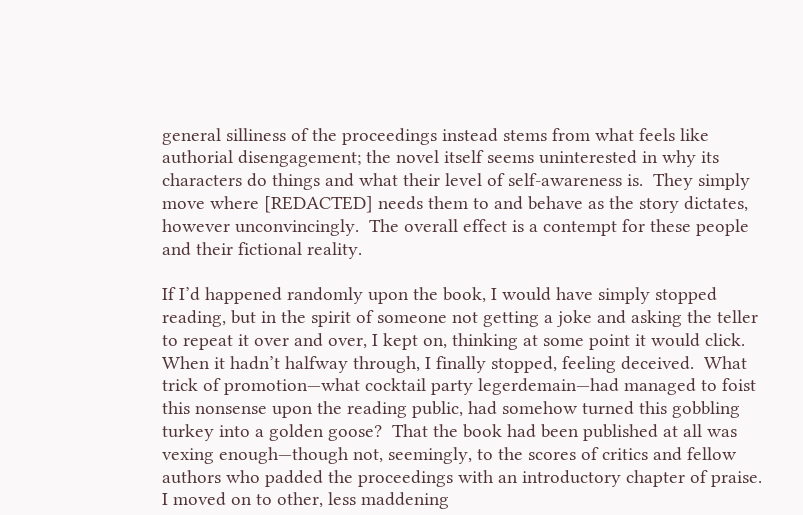general silliness of the proceedings instead stems from what feels like authorial disengagement; the novel itself seems uninterested in why its characters do things and what their level of self-awareness is.  They simply move where [REDACTED] needs them to and behave as the story dictates, however unconvincingly.  The overall effect is a contempt for these people and their fictional reality.

If I’d happened randomly upon the book, I would have simply stopped reading, but in the spirit of someone not getting a joke and asking the teller to repeat it over and over, I kept on, thinking at some point it would click.  When it hadn’t halfway through, I finally stopped, feeling deceived.  What trick of promotion—what cocktail party legerdemain—had managed to foist this nonsense upon the reading public, had somehow turned this gobbling turkey into a golden goose?  That the book had been published at all was vexing enough—though not, seemingly, to the scores of critics and fellow authors who padded the proceedings with an introductory chapter of praise.  I moved on to other, less maddening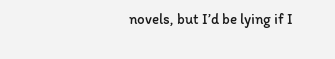novels, but I’d be lying if I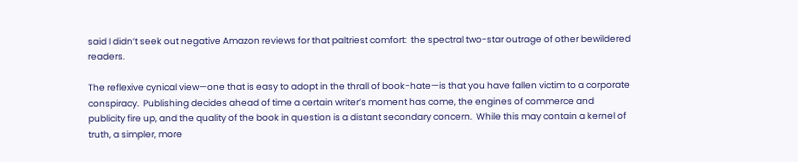said I didn’t seek out negative Amazon reviews for that paltriest comfort:  the spectral two-star outrage of other bewildered readers.

The reflexive cynical view—one that is easy to adopt in the thrall of book-hate—is that you have fallen victim to a corporate conspiracy.  Publishing decides ahead of time a certain writer’s moment has come, the engines of commerce and publicity fire up, and the quality of the book in question is a distant secondary concern.  While this may contain a kernel of truth, a simpler, more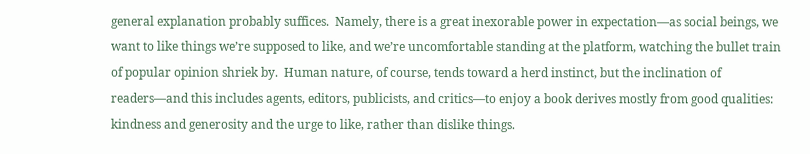general explanation probably suffices.  Namely, there is a great inexorable power in expectation—as social beings, we want to like things we’re supposed to like, and we’re uncomfortable standing at the platform, watching the bullet train of popular opinion shriek by.  Human nature, of course, tends toward a herd instinct, but the inclination of readers—and this includes agents, editors, publicists, and critics—to enjoy a book derives mostly from good qualities:  kindness and generosity and the urge to like, rather than dislike things.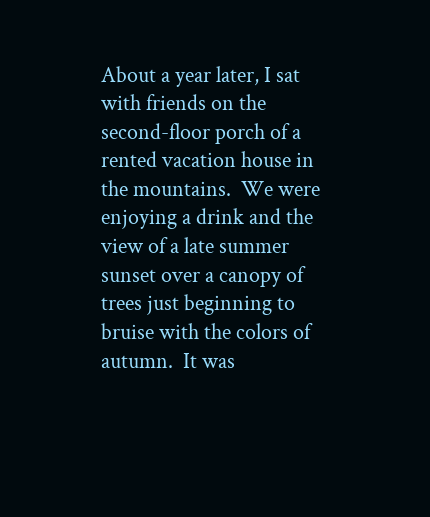About a year later, I sat with friends on the second-floor porch of a rented vacation house in the mountains.  We were enjoying a drink and the view of a late summer sunset over a canopy of trees just beginning to bruise with the colors of autumn.  It was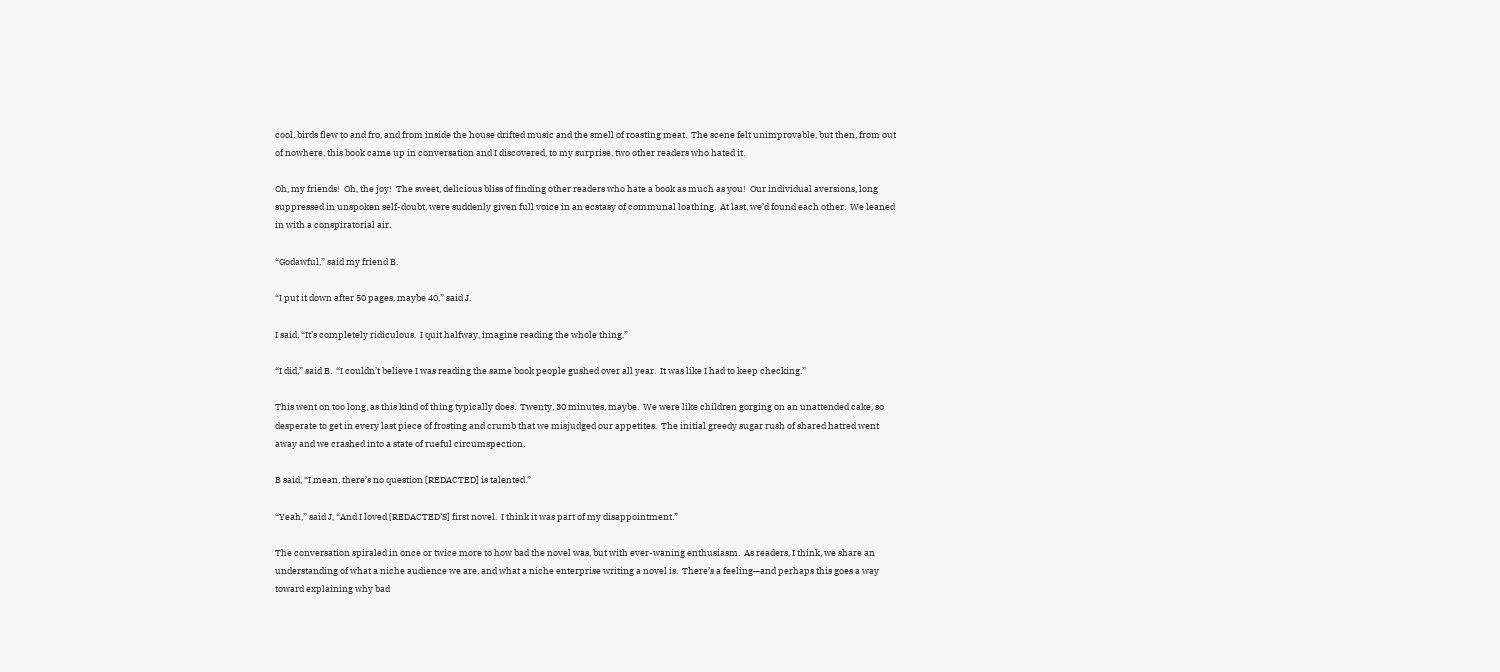cool, birds flew to and fro, and from inside the house drifted music and the smell of roasting meat.  The scene felt unimprovable, but then, from out of nowhere, this book came up in conversation and I discovered, to my surprise, two other readers who hated it.

Oh, my friends!  Oh, the joy!  The sweet, delicious bliss of finding other readers who hate a book as much as you!  Our individual aversions, long suppressed in unspoken self-doubt, were suddenly given full voice in an ecstasy of communal loathing.  At last, we’d found each other.  We leaned in with a conspiratorial air.

“Godawful,” said my friend B.

“I put it down after 50 pages, maybe 40,” said J.

I said, “It’s completely ridiculous.  I quit halfway, imagine reading the whole thing.”

“I did,” said B.  “I couldn’t believe I was reading the same book people gushed over all year.  It was like I had to keep checking.”

This went on too long, as this kind of thing typically does.  Twenty, 30 minutes, maybe.  We were like children gorging on an unattended cake, so desperate to get in every last piece of frosting and crumb that we misjudged our appetites.  The initial greedy sugar rush of shared hatred went away and we crashed into a state of rueful circumspection.

B said, “I mean, there’s no question [REDACTED] is talented.”

“Yeah,” said J, “And I loved [REDACTED’S] first novel.  I think it was part of my disappointment.”

The conversation spiraled in once or twice more to how bad the novel was, but with ever-waning enthusiasm.  As readers, I think, we share an understanding of what a niche audience we are, and what a niche enterprise writing a novel is.  There’s a feeling—and perhaps this goes a way toward explaining why bad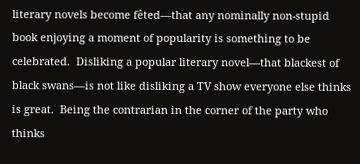literary novels become fêted—that any nominally non-stupid book enjoying a moment of popularity is something to be celebrated.  Disliking a popular literary novel—that blackest of black swans—is not like disliking a TV show everyone else thinks is great.  Being the contrarian in the corner of the party who thinks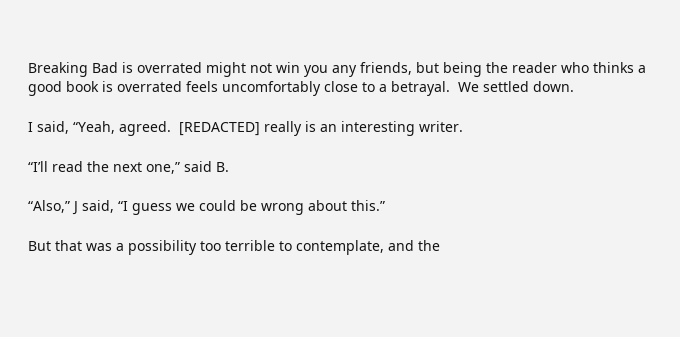Breaking Bad is overrated might not win you any friends, but being the reader who thinks a good book is overrated feels uncomfortably close to a betrayal.  We settled down.

I said, “Yeah, agreed.  [REDACTED] really is an interesting writer.

“I’ll read the next one,” said B.

“Also,” J said, “I guess we could be wrong about this.”

But that was a possibility too terrible to contemplate, and the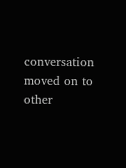conversation moved on to other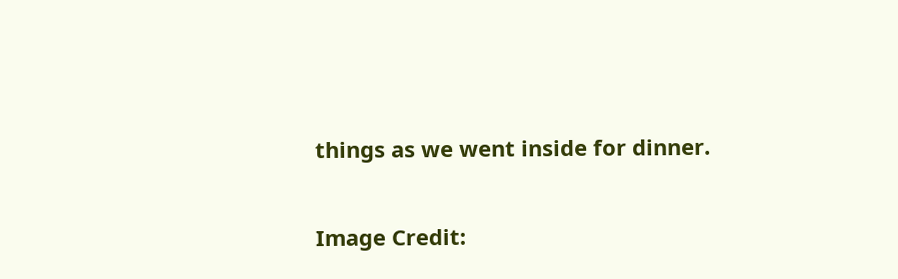things as we went inside for dinner.

Image Credit: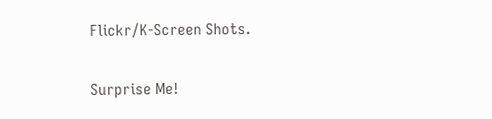Flickr/K-Screen Shots.

Surprise Me!